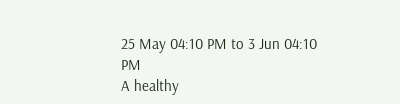25 May 04:10 PM to 3 Jun 04:10 PM
A healthy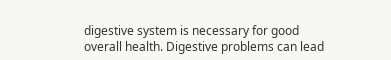digestive system is necessary for good overall health. Digestive problems can lead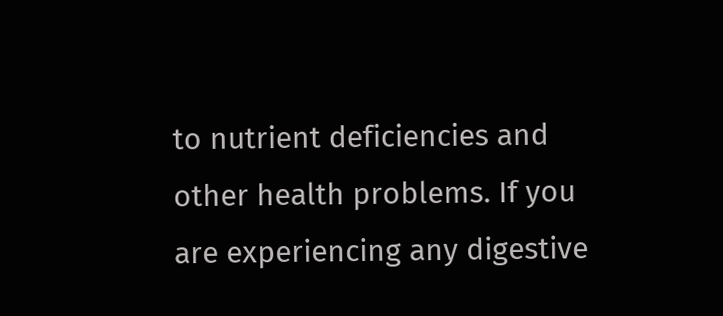to nutrient deficiencies and other health problems. If you are experiencing any digestive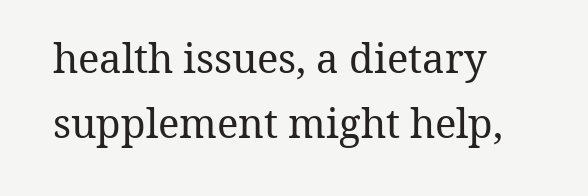health issues, a dietary supplement might help,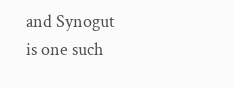and Synogut is one such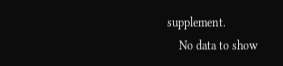supplement.
    No data to show